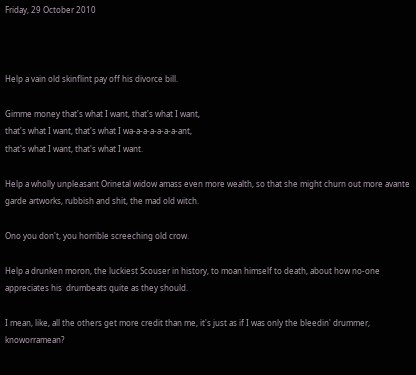Friday, 29 October 2010



Help a vain old skinflint pay off his divorce bill.

Gimme money that's what I want, that's what I want,
that's what I want, that's what I wa-a-a-a-a-a-a-ant,
that's what I want, that's what I want.

Help a wholly unpleasant Orinetal widow amass even more wealth, so that she might churn out more avante garde artworks, rubbish and shit, the mad old witch.

Ono you don't, you horrible screeching old crow.

Help a drunken moron, the luckiest Scouser in history, to moan himself to death, about how no-one appreciates his  drumbeats quite as they should.

I mean, like, all the others get more credit than me, it's just as if I was only the bleedin' drummer, knoworramean?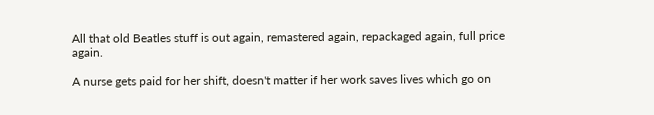All that old Beatles stuff is out again, remastered again, repackaged again, full price again.

A nurse gets paid for her shift, doesn't matter if her work saves lives which go on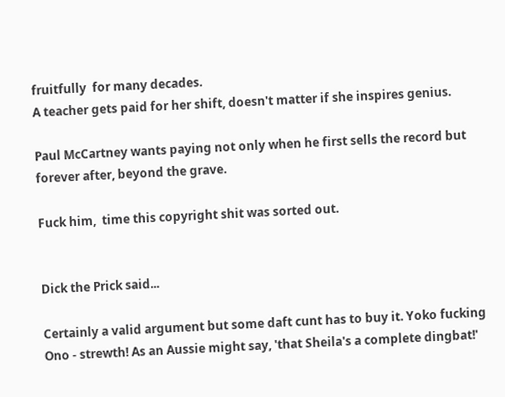fruitfully  for many decades.
A teacher gets paid for her shift, doesn't matter if she inspires genius.

Paul McCartney wants paying not only when he first sells the record but forever after, beyond the grave.

Fuck him,  time this copyright shit was sorted out.


Dick the Prick said...

Certainly a valid argument but some daft cunt has to buy it. Yoko fucking Ono - strewth! As an Aussie might say, 'that Sheila's a complete dingbat!'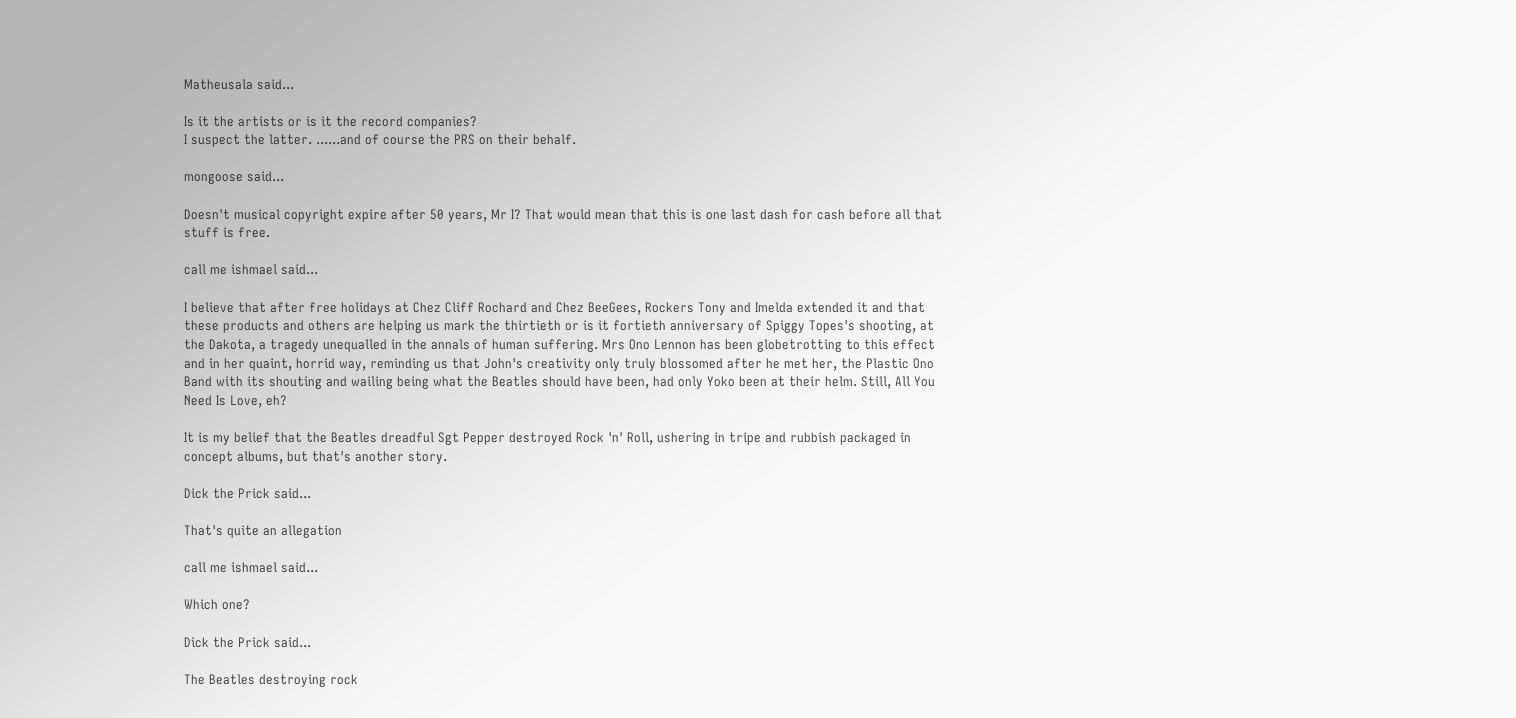Matheusala said...

Is it the artists or is it the record companies?
I suspect the latter. ......and of course the PRS on their behalf.

mongoose said...

Doesn't musical copyright expire after 50 years, Mr I? That would mean that this is one last dash for cash before all that stuff is free.

call me ishmael said...

I believe that after free holidays at Chez Cliff Rochard and Chez BeeGees, Rockers Tony and Imelda extended it and that these products and others are helping us mark the thirtieth or is it fortieth anniversary of Spiggy Topes's shooting, at the Dakota, a tragedy unequalled in the annals of human suffering. Mrs Ono Lennon has been globetrotting to this effect and in her quaint, horrid way, reminding us that John's creativity only truly blossomed after he met her, the Plastic Ono Band with its shouting and wailing being what the Beatles should have been, had only Yoko been at their helm. Still, All You Need Is Love, eh?

It is my belief that the Beatles dreadful Sgt Pepper destroyed Rock 'n' Roll, ushering in tripe and rubbish packaged in concept albums, but that's another story.

Dick the Prick said...

That's quite an allegation

call me ishmael said...

Which one?

Dick the Prick said...

The Beatles destroying rock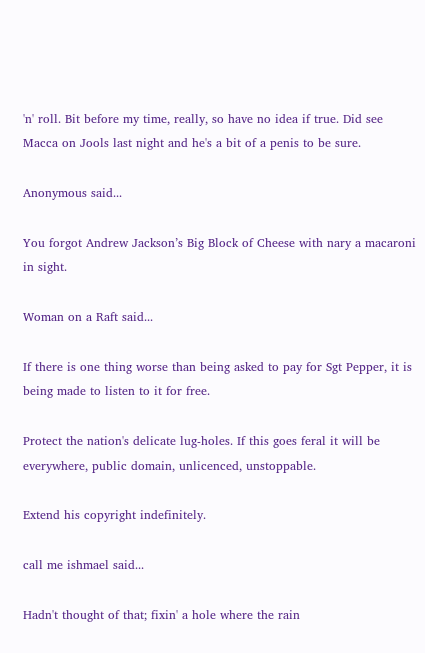'n' roll. Bit before my time, really, so have no idea if true. Did see Macca on Jools last night and he's a bit of a penis to be sure.

Anonymous said...

You forgot Andrew Jackson’s Big Block of Cheese with nary a macaroni in sight.

Woman on a Raft said...

If there is one thing worse than being asked to pay for Sgt Pepper, it is being made to listen to it for free.

Protect the nation's delicate lug-holes. If this goes feral it will be everywhere, public domain, unlicenced, unstoppable.

Extend his copyright indefinitely.

call me ishmael said...

Hadn't thought of that; fixin' a hole where the rain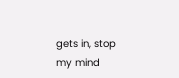gets in, stop my mind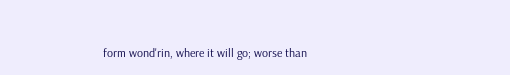form wond'rin, where it will go; worse than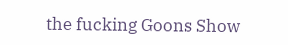the fucking Goons Show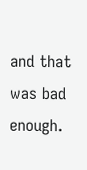and that was bad enough.